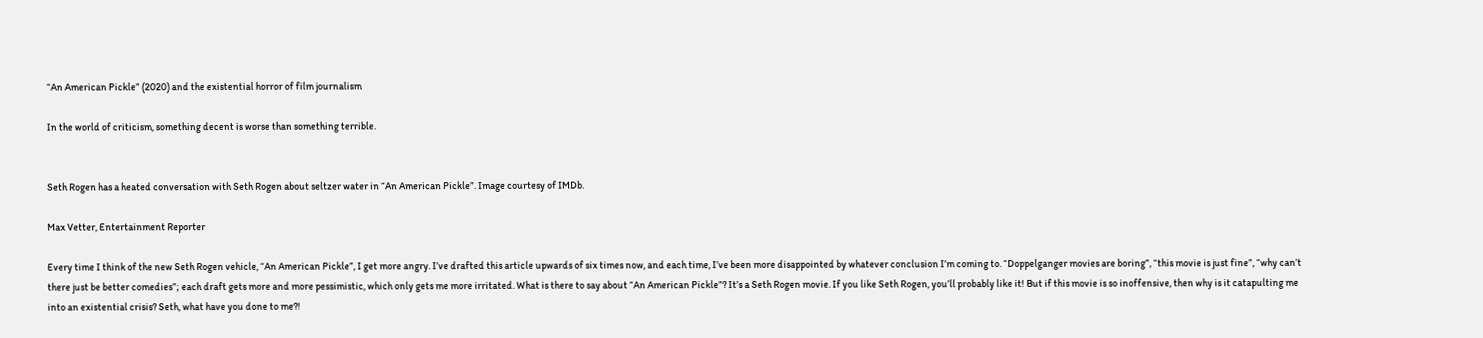“An American Pickle” (2020) and the existential horror of film journalism

In the world of criticism, something decent is worse than something terrible.


Seth Rogen has a heated conversation with Seth Rogen about seltzer water in “An American Pickle”. Image courtesy of IMDb.

Max Vetter, Entertainment Reporter

Every time I think of the new Seth Rogen vehicle, “An American Pickle”, I get more angry. I’ve drafted this article upwards of six times now, and each time, I’ve been more disappointed by whatever conclusion I’m coming to. “Doppelganger movies are boring”, “this movie is just fine”, “why can’t there just be better comedies”; each draft gets more and more pessimistic, which only gets me more irritated. What is there to say about “An American Pickle”? It’s a Seth Rogen movie. If you like Seth Rogen, you’ll probably like it! But if this movie is so inoffensive, then why is it catapulting me into an existential crisis? Seth, what have you done to me?!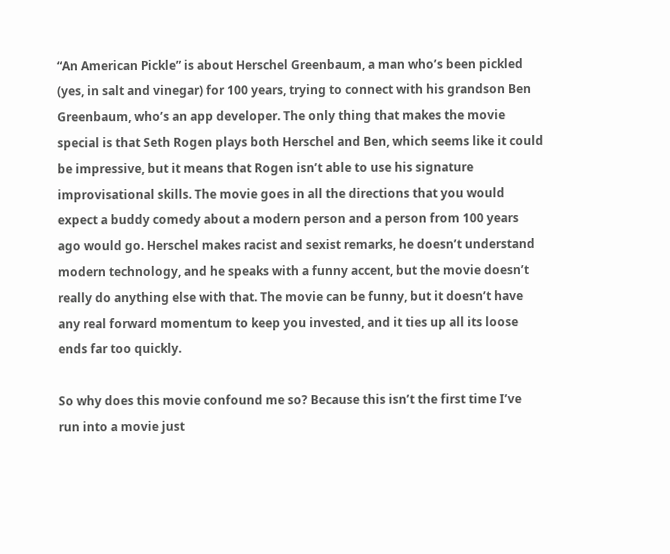“An American Pickle” is about Herschel Greenbaum, a man who’s been pickled (yes, in salt and vinegar) for 100 years, trying to connect with his grandson Ben Greenbaum, who’s an app developer. The only thing that makes the movie special is that Seth Rogen plays both Herschel and Ben, which seems like it could be impressive, but it means that Rogen isn’t able to use his signature improvisational skills. The movie goes in all the directions that you would expect a buddy comedy about a modern person and a person from 100 years ago would go. Herschel makes racist and sexist remarks, he doesn’t understand modern technology, and he speaks with a funny accent, but the movie doesn’t really do anything else with that. The movie can be funny, but it doesn’t have any real forward momentum to keep you invested, and it ties up all its loose ends far too quickly.

So why does this movie confound me so? Because this isn’t the first time I’ve run into a movie just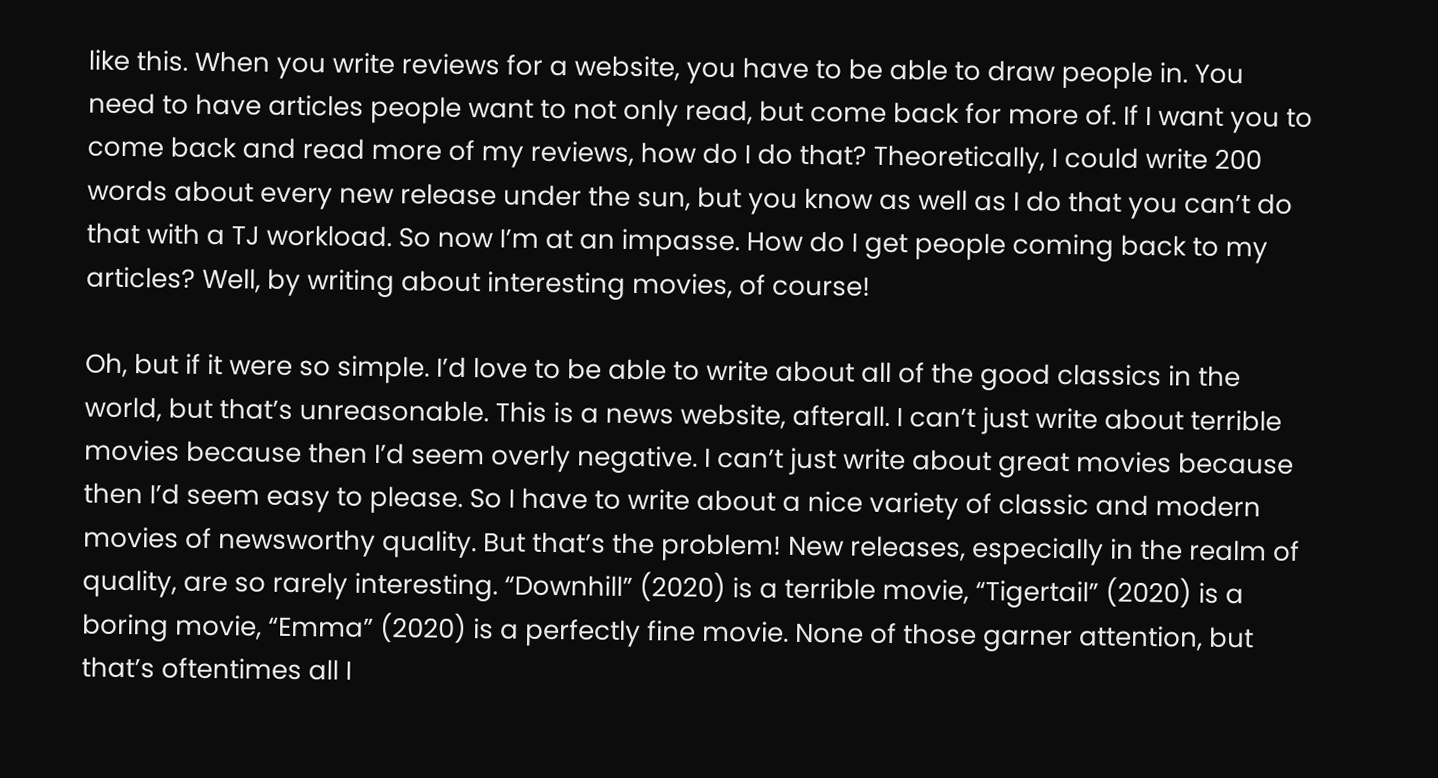like this. When you write reviews for a website, you have to be able to draw people in. You need to have articles people want to not only read, but come back for more of. If I want you to come back and read more of my reviews, how do I do that? Theoretically, I could write 200 words about every new release under the sun, but you know as well as I do that you can’t do that with a TJ workload. So now I’m at an impasse. How do I get people coming back to my articles? Well, by writing about interesting movies, of course!

Oh, but if it were so simple. I’d love to be able to write about all of the good classics in the world, but that’s unreasonable. This is a news website, afterall. I can’t just write about terrible movies because then I’d seem overly negative. I can’t just write about great movies because then I’d seem easy to please. So I have to write about a nice variety of classic and modern movies of newsworthy quality. But that’s the problem! New releases, especially in the realm of quality, are so rarely interesting. “Downhill” (2020) is a terrible movie, “Tigertail” (2020) is a boring movie, “Emma” (2020) is a perfectly fine movie. None of those garner attention, but that’s oftentimes all I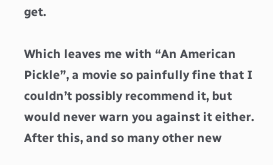get.

Which leaves me with “An American Pickle”, a movie so painfully fine that I couldn’t possibly recommend it, but would never warn you against it either. After this, and so many other new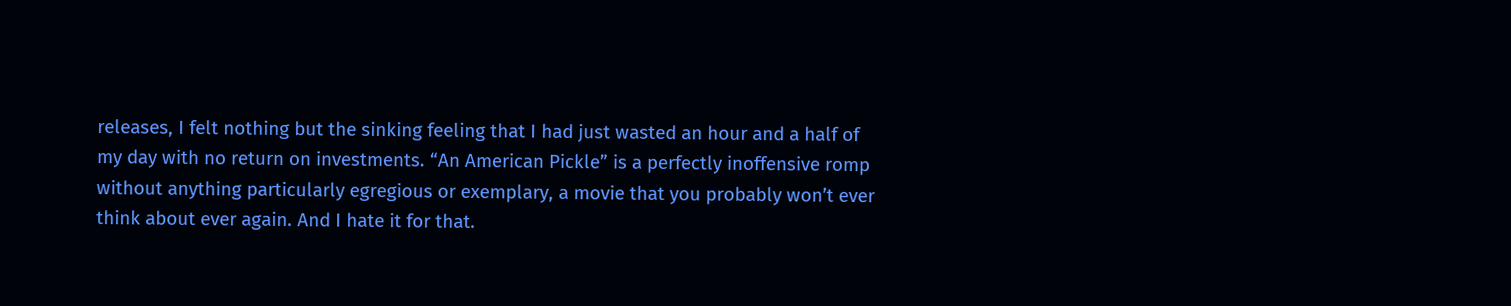releases, I felt nothing but the sinking feeling that I had just wasted an hour and a half of my day with no return on investments. “An American Pickle” is a perfectly inoffensive romp without anything particularly egregious or exemplary, a movie that you probably won’t ever think about ever again. And I hate it for that.